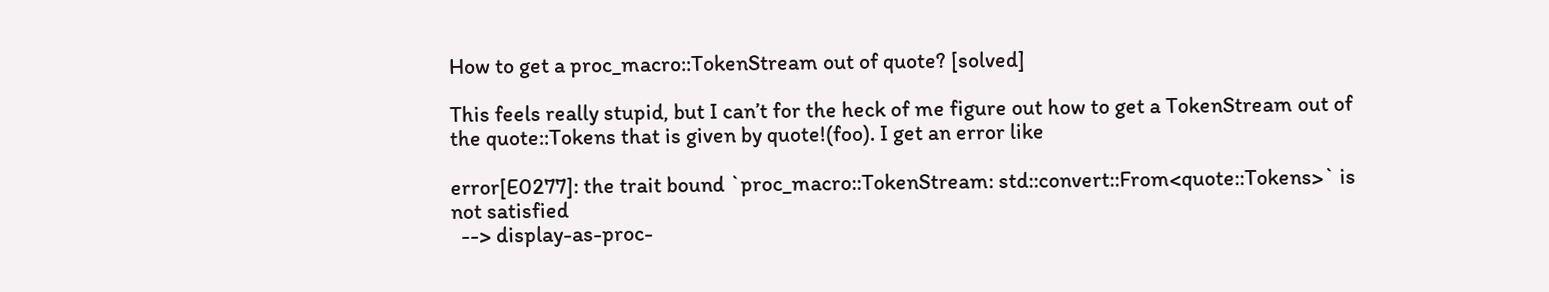How to get a proc_macro::TokenStream out of quote? [solved]

This feels really stupid, but I can’t for the heck of me figure out how to get a TokenStream out of the quote::Tokens that is given by quote!(foo). I get an error like

error[E0277]: the trait bound `proc_macro::TokenStream: std::convert::From<quote::Tokens>` is not satisfied
  --> display-as-proc-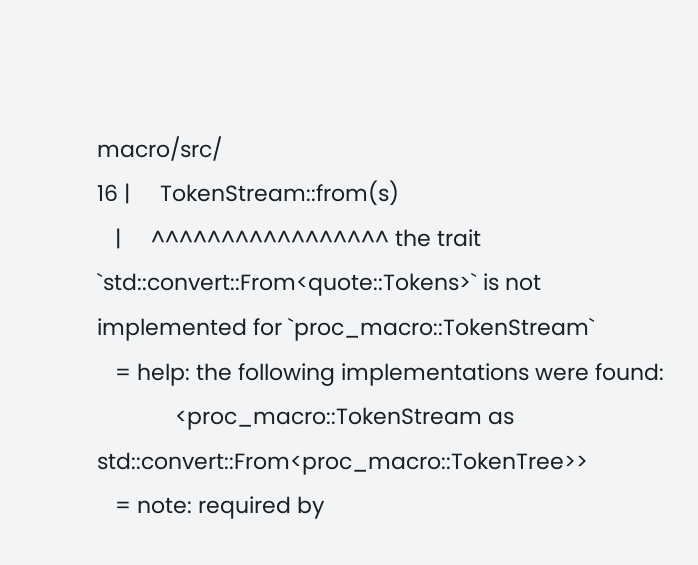macro/src/
16 |     TokenStream::from(s)
   |     ^^^^^^^^^^^^^^^^^ the trait `std::convert::From<quote::Tokens>` is not implemented for `proc_macro::TokenStream`
   = help: the following implementations were found:
             <proc_macro::TokenStream as std::convert::From<proc_macro::TokenTree>>
   = note: required by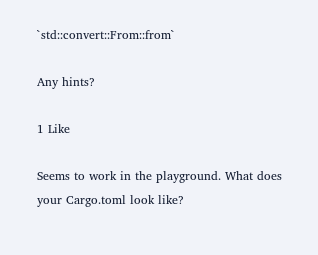`std::convert::From::from`

Any hints?

1 Like

Seems to work in the playground. What does your Cargo.toml look like?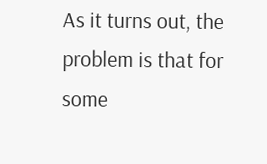As it turns out, the problem is that for some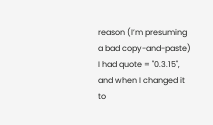reason (I’m presuming a bad copy-and-paste) I had quote = "0.3.15", and when I changed it to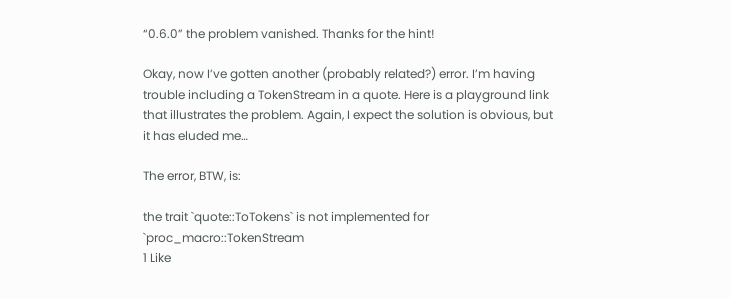“0.6.0” the problem vanished. Thanks for the hint!

Okay, now I’ve gotten another (probably related?) error. I’m having trouble including a TokenStream in a quote. Here is a playground link that illustrates the problem. Again, I expect the solution is obvious, but it has eluded me…

The error, BTW, is:

the trait `quote::ToTokens` is not implemented for `proc_macro::TokenStream
1 Like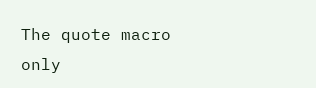The quote macro only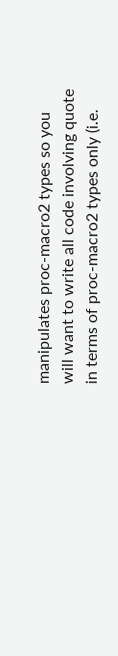manipulates proc-macro2 types so you will want to write all code involving quote in terms of proc-macro2 types only (i.e.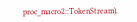proc_macro2::TokenStream).